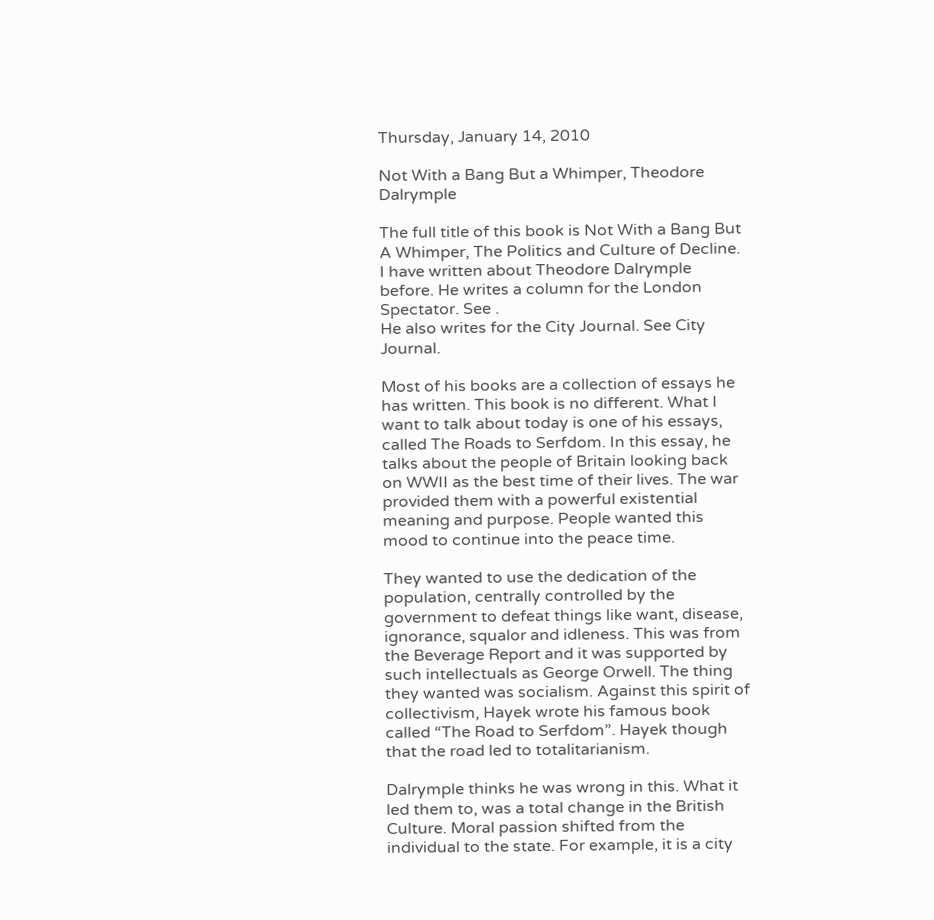Thursday, January 14, 2010

Not With a Bang But a Whimper, Theodore Dalrymple

The full title of this book is Not With a Bang But A Whimper, The Politics and Culture of Decline. I have written about Theodore Dalrymple before. He writes a column for the London Spectator. See .
He also writes for the City Journal. See City Journal.

Most of his books are a collection of essays he has written. This book is no different. What I want to talk about today is one of his essays, called The Roads to Serfdom. In this essay, he talks about the people of Britain looking back on WWII as the best time of their lives. The war provided them with a powerful existential meaning and purpose. People wanted this mood to continue into the peace time.

They wanted to use the dedication of the population, centrally controlled by the government to defeat things like want, disease, ignorance, squalor and idleness. This was from the Beverage Report and it was supported by such intellectuals as George Orwell. The thing they wanted was socialism. Against this spirit of collectivism, Hayek wrote his famous book called “The Road to Serfdom”. Hayek though that the road led to totalitarianism.

Dalrymple thinks he was wrong in this. What it led them to, was a total change in the British Culture. Moral passion shifted from the individual to the state. For example, it is a city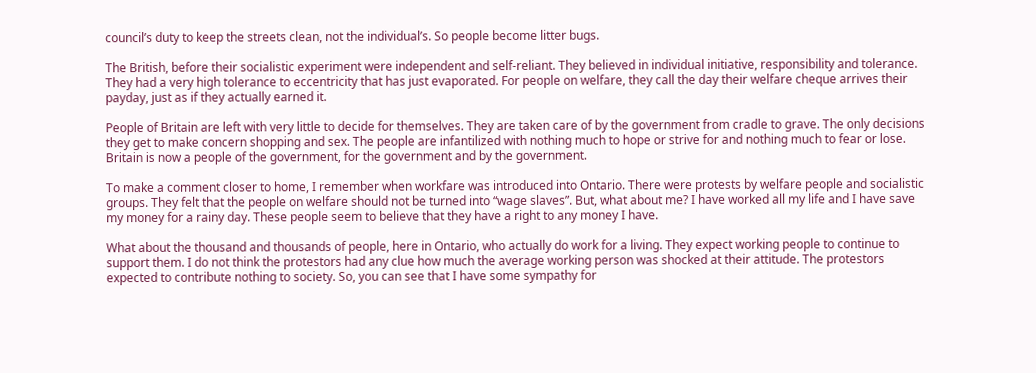council’s duty to keep the streets clean, not the individual’s. So people become litter bugs.

The British, before their socialistic experiment were independent and self-reliant. They believed in individual initiative, responsibility and tolerance. They had a very high tolerance to eccentricity that has just evaporated. For people on welfare, they call the day their welfare cheque arrives their payday, just as if they actually earned it.

People of Britain are left with very little to decide for themselves. They are taken care of by the government from cradle to grave. The only decisions they get to make concern shopping and sex. The people are infantilized with nothing much to hope or strive for and nothing much to fear or lose. Britain is now a people of the government, for the government and by the government.

To make a comment closer to home, I remember when workfare was introduced into Ontario. There were protests by welfare people and socialistic groups. They felt that the people on welfare should not be turned into “wage slaves”. But, what about me? I have worked all my life and I have save my money for a rainy day. These people seem to believe that they have a right to any money I have.

What about the thousand and thousands of people, here in Ontario, who actually do work for a living. They expect working people to continue to support them. I do not think the protestors had any clue how much the average working person was shocked at their attitude. The protestors expected to contribute nothing to society. So, you can see that I have some sympathy for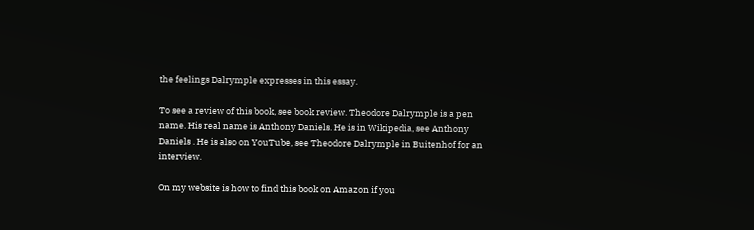the feelings Dalrymple expresses in this essay.

To see a review of this book, see book review. Theodore Dalrymple is a pen name. His real name is Anthony Daniels. He is in Wikipedia, see Anthony Daniels . He is also on YouTube, see Theodore Dalrymple in Buitenhof for an interview.

On my website is how to find this book on Amazon if you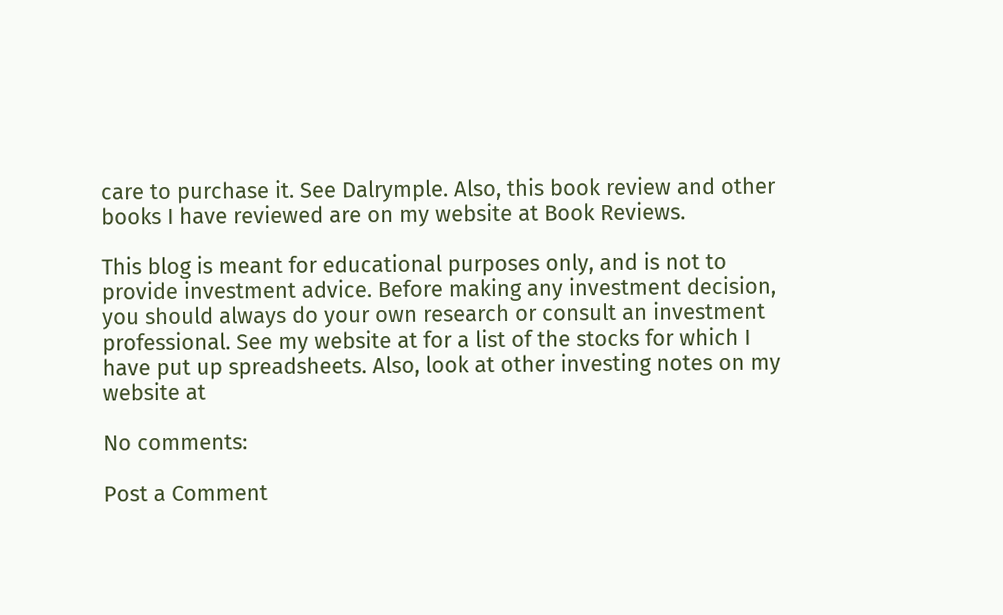care to purchase it. See Dalrymple. Also, this book review and other books I have reviewed are on my website at Book Reviews.

This blog is meant for educational purposes only, and is not to provide investment advice. Before making any investment decision, you should always do your own research or consult an investment professional. See my website at for a list of the stocks for which I have put up spreadsheets. Also, look at other investing notes on my website at

No comments:

Post a Comment